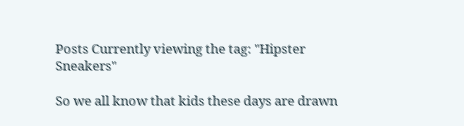Posts Currently viewing the tag: "Hipster Sneakers"

So we all know that kids these days are drawn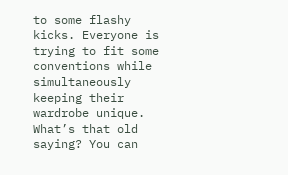to some flashy kicks. Everyone is trying to fit some conventions while simultaneously keeping their wardrobe unique. What’s that old saying? You can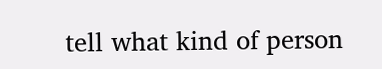tell what kind of person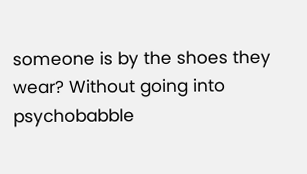someone is by the shoes they wear? Without going into psychobabble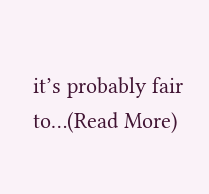it’s probably fair to…(Read More)